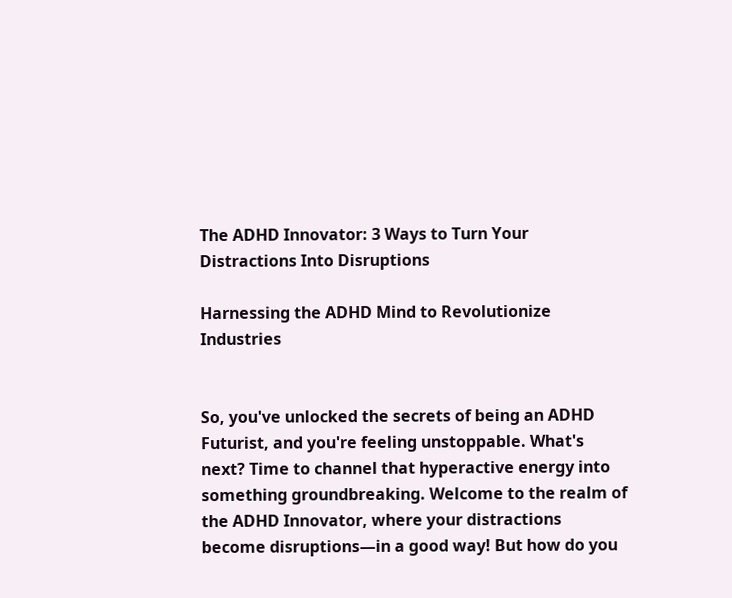The ADHD Innovator: 3 Ways to Turn Your Distractions Into Disruptions

Harnessing the ADHD Mind to Revolutionize Industries


So, you've unlocked the secrets of being an ADHD Futurist, and you're feeling unstoppable. What's next? Time to channel that hyperactive energy into something groundbreaking. Welcome to the realm of the ADHD Innovator, where your distractions become disruptions—in a good way! But how do you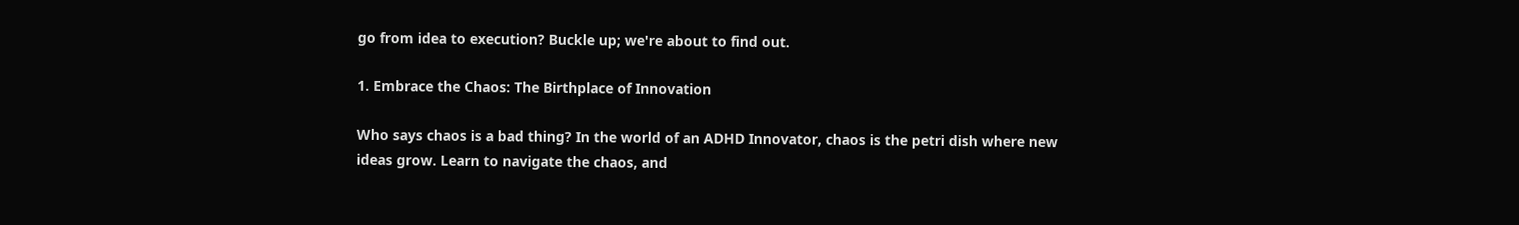go from idea to execution? Buckle up; we're about to find out.

1. Embrace the Chaos: The Birthplace of Innovation

Who says chaos is a bad thing? In the world of an ADHD Innovator, chaos is the petri dish where new ideas grow. Learn to navigate the chaos, and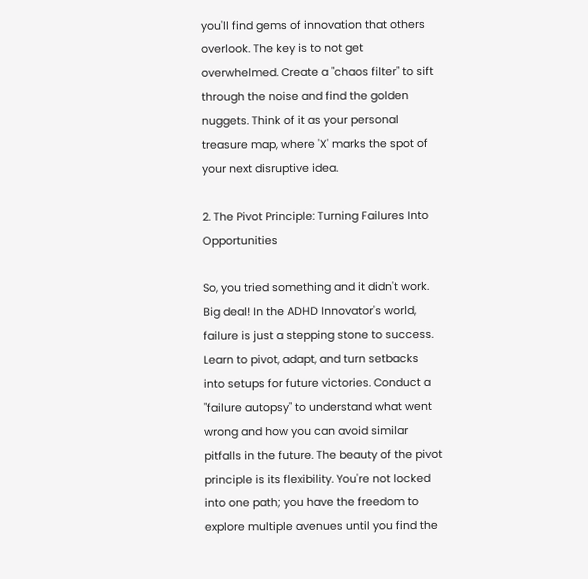you'll find gems of innovation that others overlook. The key is to not get overwhelmed. Create a "chaos filter" to sift through the noise and find the golden nuggets. Think of it as your personal treasure map, where 'X' marks the spot of your next disruptive idea.

2. The Pivot Principle: Turning Failures Into Opportunities

So, you tried something and it didn't work. Big deal! In the ADHD Innovator's world, failure is just a stepping stone to success. Learn to pivot, adapt, and turn setbacks into setups for future victories. Conduct a "failure autopsy" to understand what went wrong and how you can avoid similar pitfalls in the future. The beauty of the pivot principle is its flexibility. You're not locked into one path; you have the freedom to explore multiple avenues until you find the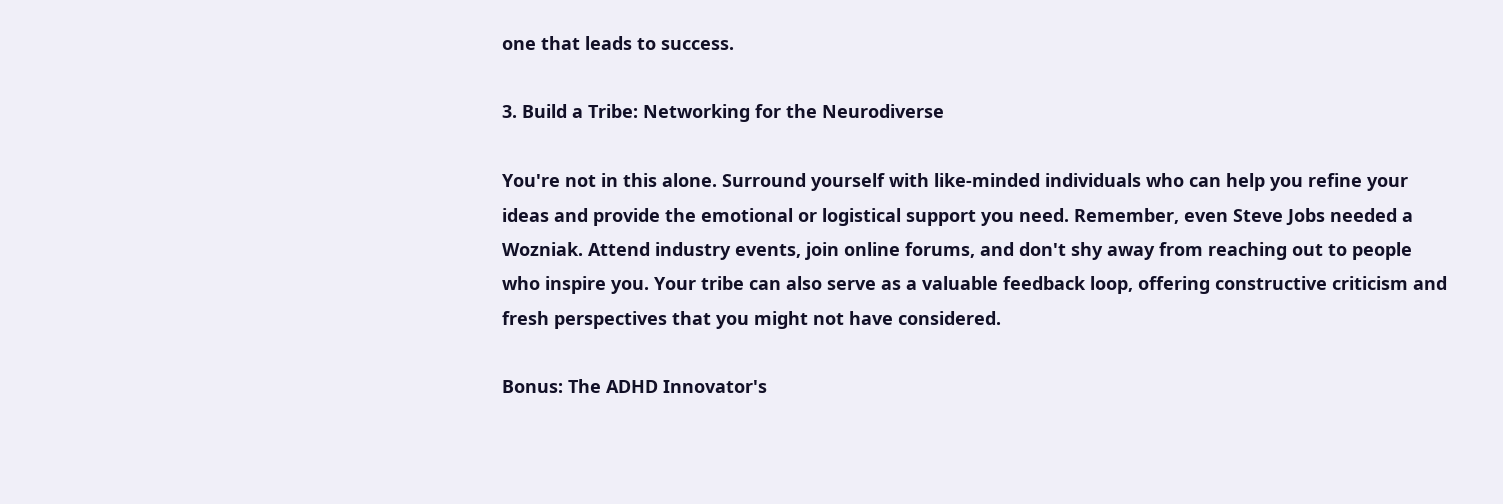one that leads to success.

3. Build a Tribe: Networking for the Neurodiverse

You're not in this alone. Surround yourself with like-minded individuals who can help you refine your ideas and provide the emotional or logistical support you need. Remember, even Steve Jobs needed a Wozniak. Attend industry events, join online forums, and don't shy away from reaching out to people who inspire you. Your tribe can also serve as a valuable feedback loop, offering constructive criticism and fresh perspectives that you might not have considered.

Bonus: The ADHD Innovator's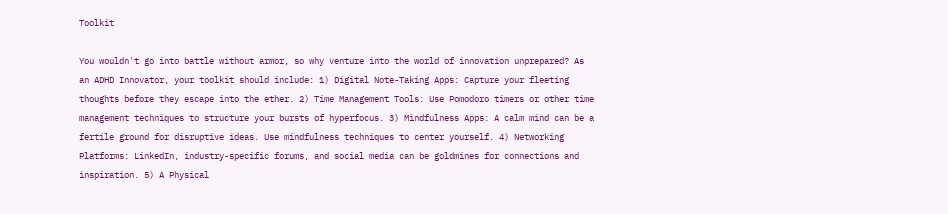Toolkit

You wouldn't go into battle without armor, so why venture into the world of innovation unprepared? As an ADHD Innovator, your toolkit should include: 1) Digital Note-Taking Apps: Capture your fleeting thoughts before they escape into the ether. 2) Time Management Tools: Use Pomodoro timers or other time management techniques to structure your bursts of hyperfocus. 3) Mindfulness Apps: A calm mind can be a fertile ground for disruptive ideas. Use mindfulness techniques to center yourself. 4) Networking Platforms: LinkedIn, industry-specific forums, and social media can be goldmines for connections and inspiration. 5) A Physical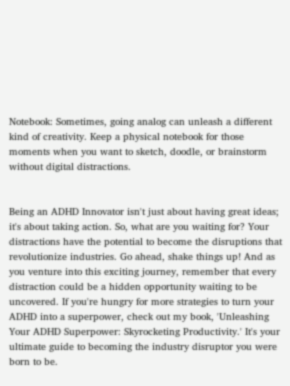Notebook: Sometimes, going analog can unleash a different kind of creativity. Keep a physical notebook for those moments when you want to sketch, doodle, or brainstorm without digital distractions.


Being an ADHD Innovator isn't just about having great ideas; it's about taking action. So, what are you waiting for? Your distractions have the potential to become the disruptions that revolutionize industries. Go ahead, shake things up! And as you venture into this exciting journey, remember that every distraction could be a hidden opportunity waiting to be uncovered. If you're hungry for more strategies to turn your ADHD into a superpower, check out my book, 'Unleashing Your ADHD Superpower: Skyrocketing Productivity.' It's your ultimate guide to becoming the industry disruptor you were born to be.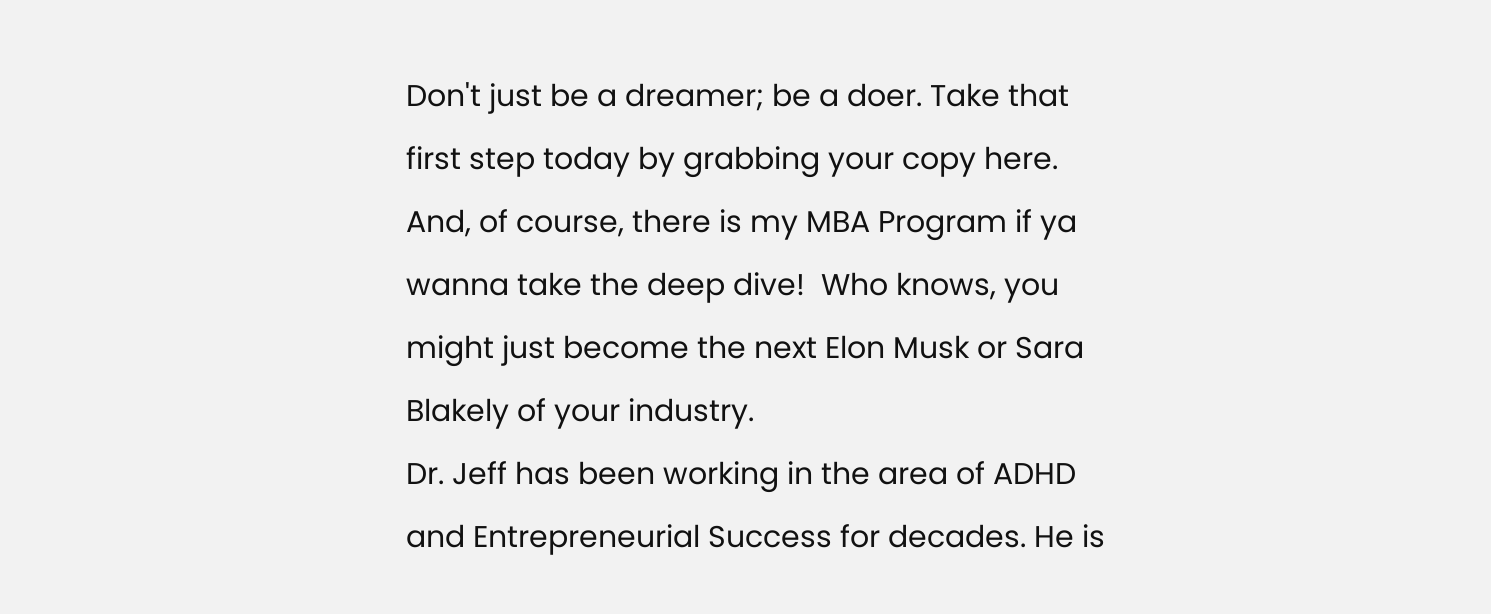Don't just be a dreamer; be a doer. Take that first step today by grabbing your copy here. And, of course, there is my MBA Program if ya wanna take the deep dive!  Who knows, you might just become the next Elon Musk or Sara Blakely of your industry.
Dr. Jeff has been working in the area of ADHD and Entrepreneurial Success for decades. He is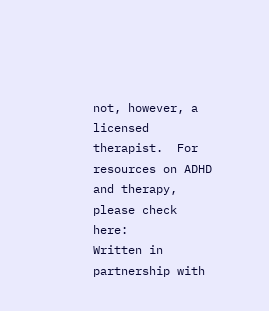not, however, a licensed therapist.  For resources on ADHD and therapy, please check here:
Written in partnership with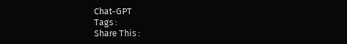Chat-GPT
Tags :
Share This :